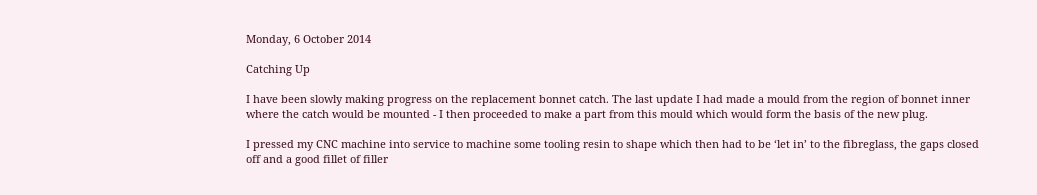Monday, 6 October 2014

Catching Up

I have been slowly making progress on the replacement bonnet catch. The last update I had made a mould from the region of bonnet inner where the catch would be mounted - I then proceeded to make a part from this mould which would form the basis of the new plug.

I pressed my CNC machine into service to machine some tooling resin to shape which then had to be ‘let in’ to the fibreglass, the gaps closed off and a good fillet of filler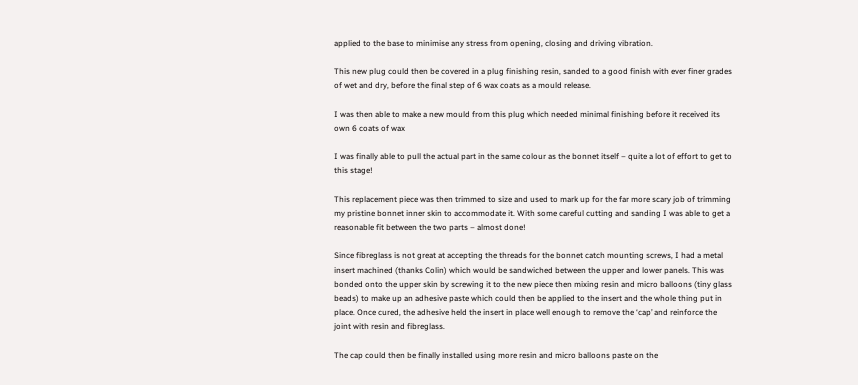applied to the base to minimise any stress from opening, closing and driving vibration.

This new plug could then be covered in a plug finishing resin, sanded to a good finish with ever finer grades of wet and dry, before the final step of 6 wax coats as a mould release.

I was then able to make a new mould from this plug which needed minimal finishing before it received its own 6 coats of wax

I was finally able to pull the actual part in the same colour as the bonnet itself – quite a lot of effort to get to this stage!

This replacement piece was then trimmed to size and used to mark up for the far more scary job of trimming my pristine bonnet inner skin to accommodate it. With some careful cutting and sanding I was able to get a reasonable fit between the two parts – almost done!

Since fibreglass is not great at accepting the threads for the bonnet catch mounting screws, I had a metal insert machined (thanks Colin) which would be sandwiched between the upper and lower panels. This was bonded onto the upper skin by screwing it to the new piece then mixing resin and micro balloons (tiny glass beads) to make up an adhesive paste which could then be applied to the insert and the whole thing put in place. Once cured, the adhesive held the insert in place well enough to remove the ‘cap’ and reinforce the joint with resin and fibreglass.

The cap could then be finally installed using more resin and micro balloons paste on the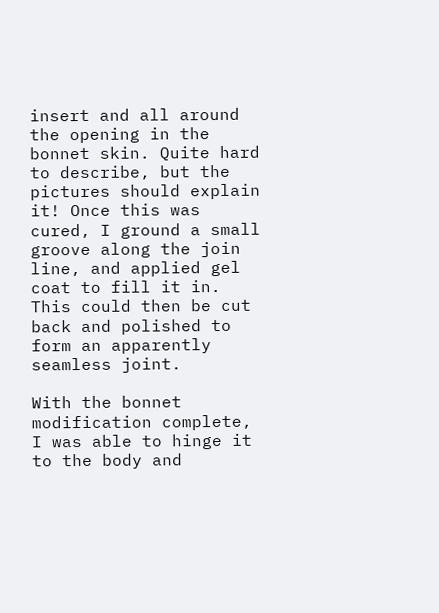insert and all around the opening in the bonnet skin. Quite hard to describe, but the pictures should explain it! Once this was cured, I ground a small groove along the join line, and applied gel coat to fill it in. This could then be cut back and polished to form an apparently seamless joint.

With the bonnet modification complete, I was able to hinge it to the body and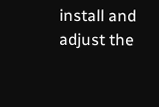install and adjust the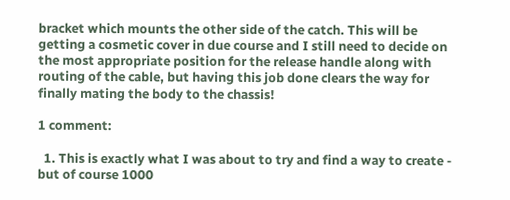bracket which mounts the other side of the catch. This will be getting a cosmetic cover in due course and I still need to decide on the most appropriate position for the release handle along with routing of the cable, but having this job done clears the way for finally mating the body to the chassis!

1 comment:

  1. This is exactly what I was about to try and find a way to create - but of course 1000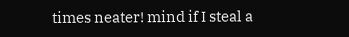times neater! mind if I steal a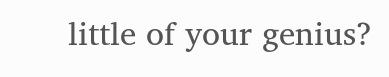little of your genius?